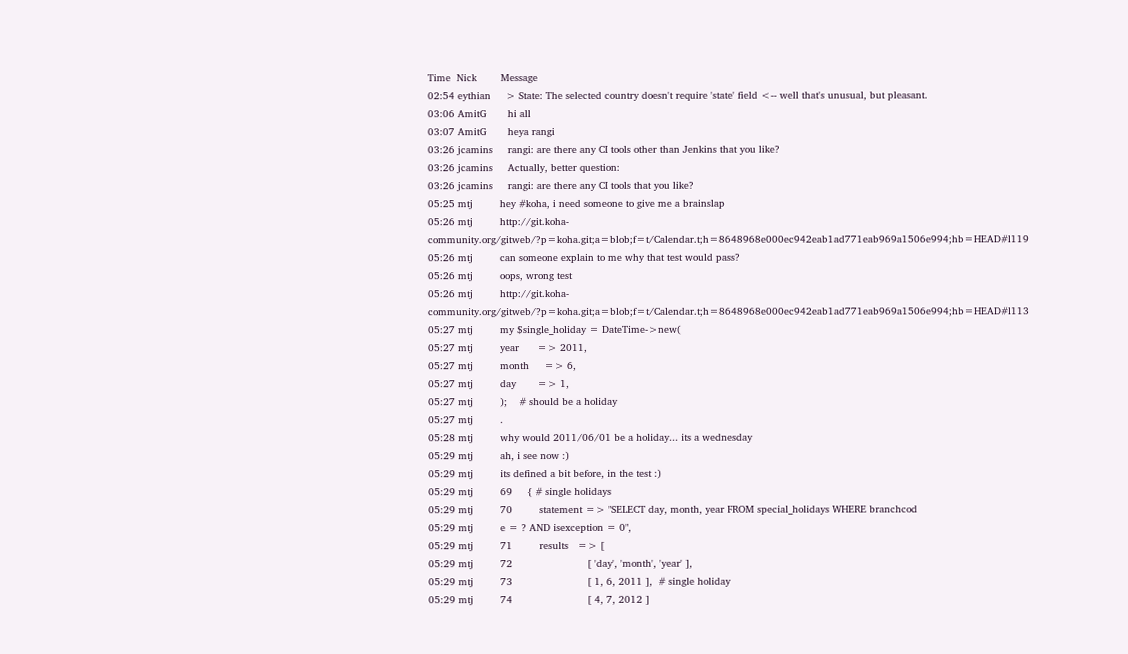Time  Nick        Message
02:54 eythian     > State: The selected country doesn't require 'state' field <-- well that's unusual, but pleasant.
03:06 AmitG       hi all
03:07 AmitG       heya rangi
03:26 jcamins     rangi: are there any CI tools other than Jenkins that you like?
03:26 jcamins     Actually, better question:
03:26 jcamins     rangi: are there any CI tools that you like?
05:25 mtj         hey #koha, i need someone to give me a brainslap
05:26 mtj         http://git.koha-community.org/gitweb/?p=koha.git;a=blob;f=t/Calendar.t;h=8648968e000ec942eab1ad771eab969a1506e994;hb=HEAD#l119
05:26 mtj         can someone explain to me why that test would pass?
05:26 mtj         oops, wrong test
05:26 mtj         http://git.koha-community.org/gitweb/?p=koha.git;a=blob;f=t/Calendar.t;h=8648968e000ec942eab1ad771eab969a1506e994;hb=HEAD#l113
05:27 mtj         my $single_holiday = DateTime->new(
05:27 mtj         year      => 2011,
05:27 mtj         month     => 6,
05:27 mtj         day       => 1,
05:27 mtj         );    # should be a holiday
05:27 mtj         .
05:28 mtj         why would 2011/06/01 be a holiday... its a wednesday
05:29 mtj         ah, i see now :)
05:29 mtj         its defined a bit before, in the test :)
05:29 mtj         69     { # single holidays
05:29 mtj         70         statement => "SELECT day, month, year FROM special_holidays WHERE branchcod
05:29 mtj         e = ? AND isexception = 0",
05:29 mtj         71         results   => [
05:29 mtj         72                         [ 'day', 'month', 'year' ],
05:29 mtj         73                         [ 1, 6, 2011 ],  # single holiday
05:29 mtj         74                         [ 4, 7, 2012 ]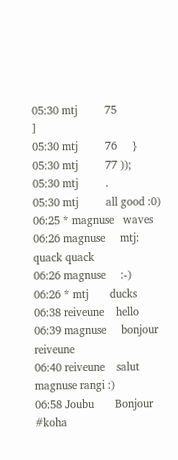05:30 mtj         75                      ]
05:30 mtj         76     }
05:30 mtj         77 ));
05:30 mtj         .
05:30 mtj         all good :0)
06:25 * magnuse   waves
06:26 magnuse     mtj: quack quack
06:26 magnuse     :-)
06:26 * mtj       ducks
06:38 reiveune    hello
06:39 magnuse     bonjour reiveune
06:40 reiveune    salut magnuse rangi :)
06:58 Joubu       Bonjour #koha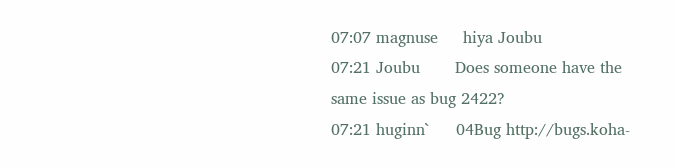07:07 magnuse     hiya Joubu
07:21 Joubu       Does someone have the same issue as bug 2422?
07:21 huginn`     04Bug http://bugs.koha-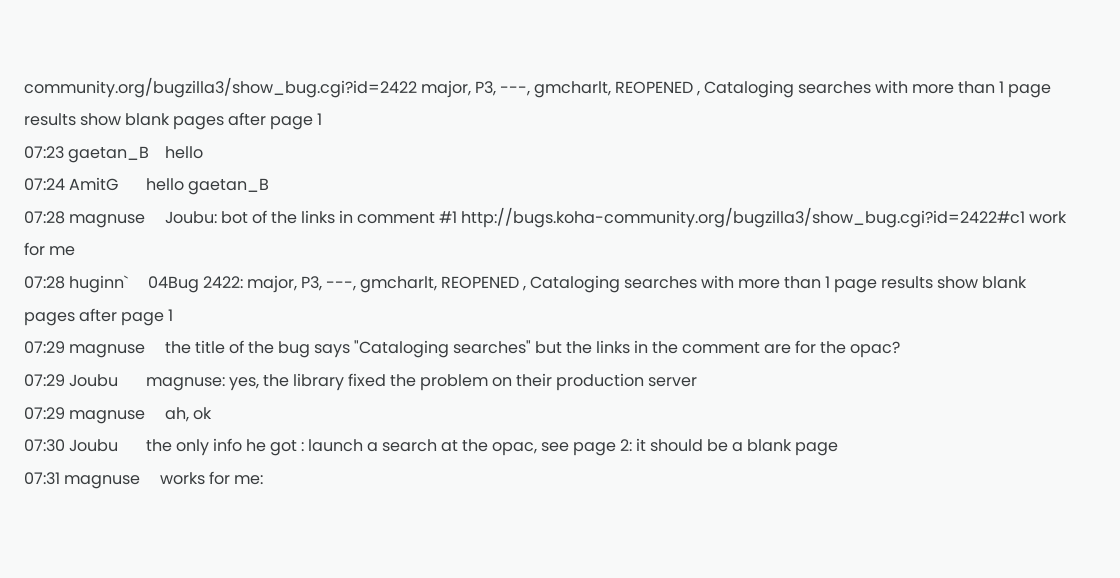community.org/bugzilla3/show_bug.cgi?id=2422 major, P3, ---, gmcharlt, REOPENED , Cataloging searches with more than 1 page results show blank pages after page 1
07:23 gaetan_B    hello
07:24 AmitG       hello gaetan_B
07:28 magnuse     Joubu: bot of the links in comment #1 http://bugs.koha-community.org/bugzilla3/show_bug.cgi?id=2422#c1 work for me
07:28 huginn`     04Bug 2422: major, P3, ---, gmcharlt, REOPENED , Cataloging searches with more than 1 page results show blank pages after page 1
07:29 magnuse     the title of the bug says "Cataloging searches" but the links in the comment are for the opac?
07:29 Joubu       magnuse: yes, the library fixed the problem on their production server
07:29 magnuse     ah, ok
07:30 Joubu       the only info he got : launch a search at the opac, see page 2: it should be a blank page
07:31 magnuse     works for me: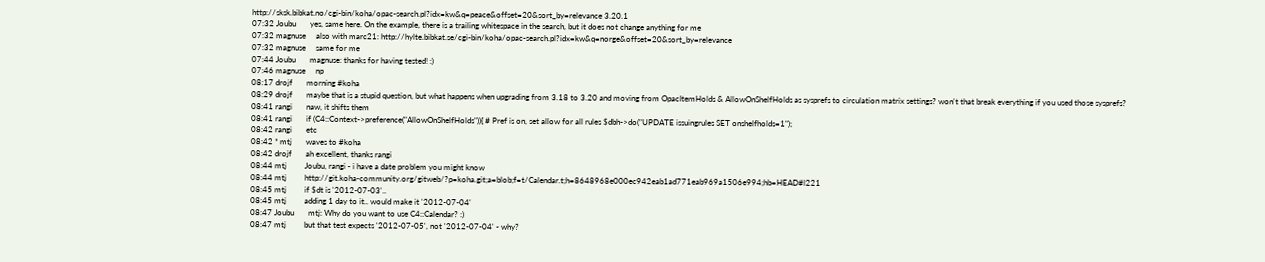http://sksk.bibkat.no/cgi-bin/koha/opac-search.pl?idx=kw&q=peace&offset=20&sort_by=relevance 3.20.1
07:32 Joubu       yes, same here. On the example, there is a trailing whitespace in the search, but it does not change anything for me
07:32 magnuse     also with marc21: http://hylte.bibkat.se/cgi-bin/koha/opac-search.pl?idx=kw&q=norge&offset=20&sort_by=relevance
07:32 magnuse     same for me
07:44 Joubu       magnuse: thanks for having tested! :)
07:46 magnuse     np
08:17 drojf       morning #koha
08:29 drojf       maybe that is a stupid question, but what happens when upgrading from 3.18 to 3.20 and moving from OpacItemHolds & AllowOnShelfHolds as sysprefs to circulation matrix settings? won't that break everything if you used those sysprefs?
08:41 rangi       naw, it shifts them
08:41 rangi       if (C4::Context->preference("AllowOnShelfHolds")){ # Pref is on, set allow for all rules $dbh->do("UPDATE issuingrules SET onshelfholds=1");
08:42 rangi       etc
08:42 * mtj       waves to #koha
08:42 drojf       ah excellent, thanks rangi
08:44 mtj         Joubu, rangi - i have a date problem you might know
08:44 mtj         http://git.koha-community.org/gitweb/?p=koha.git;a=blob;f=t/Calendar.t;h=8648968e000ec942eab1ad771eab969a1506e994;hb=HEAD#l221
08:45 mtj         if $dt is '2012-07-03'..
08:45 mtj         adding 1 day to it.. would make it '2012-07-04'
08:47 Joubu       mtj: Why do you want to use C4::Calendar? :)
08:47 mtj         but that test expects '2012-07-05', not '2012-07-04' - why?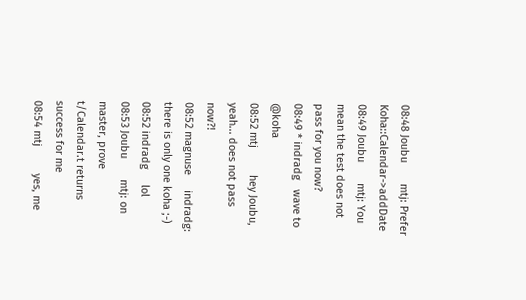08:48 Joubu       mtj: Prefer Koha::Calendar->addDate
08:49 Joubu       mtj: You mean the test does not pass for you now?
08:49 * indradg   wave to @koha
08:52 mtj         hey Joubu, yeah... does not pass now?!
08:52 magnuse     indradg: there is only one koha ;-)
08:52 indradg     lol
08:53 Joubu       mtj: on master, prove t/Calendar.t returns success for me
08:54 mtj         yes, me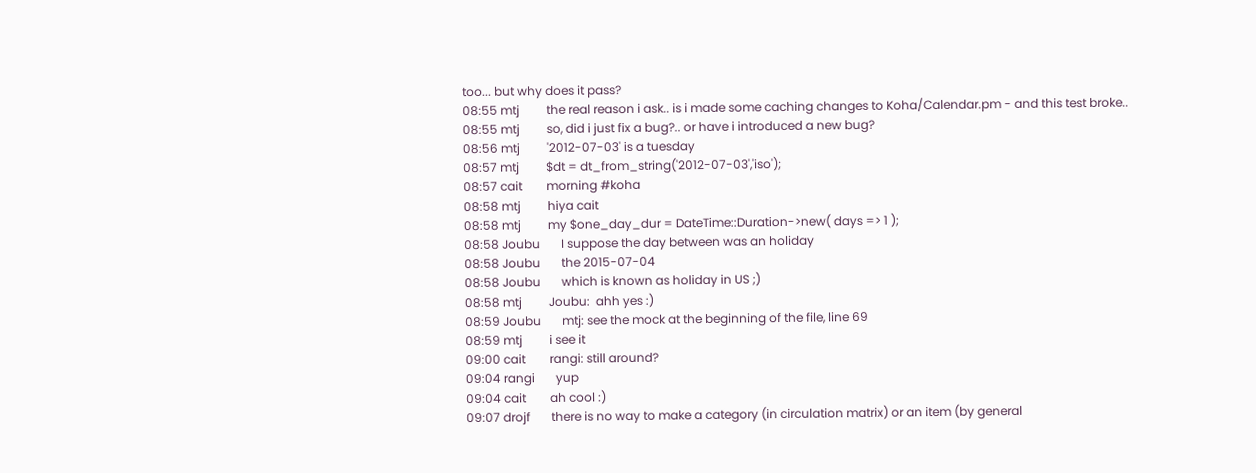too... but why does it pass?
08:55 mtj         the real reason i ask.. is i made some caching changes to Koha/Calendar.pm - and this test broke..
08:55 mtj         so, did i just fix a bug?.. or have i introduced a new bug?
08:56 mtj         '2012-07-03' is a tuesday
08:57 mtj         $dt = dt_from_string('2012-07-03','iso');
08:57 cait        morning #koha
08:58 mtj         hiya cait
08:58 mtj         my $one_day_dur = DateTime::Duration->new( days => 1 );
08:58 Joubu       I suppose the day between was an holiday
08:58 Joubu       the 2015-07-04
08:58 Joubu       which is known as holiday in US ;)
08:58 mtj         Joubu:  ahh yes :)
08:59 Joubu       mtj: see the mock at the beginning of the file, line 69
08:59 mtj         i see it
09:00 cait        rangi: still around?
09:04 rangi       yup
09:04 cait        ah cool :)
09:07 drojf       there is no way to make a category (in circulation matrix) or an item (by general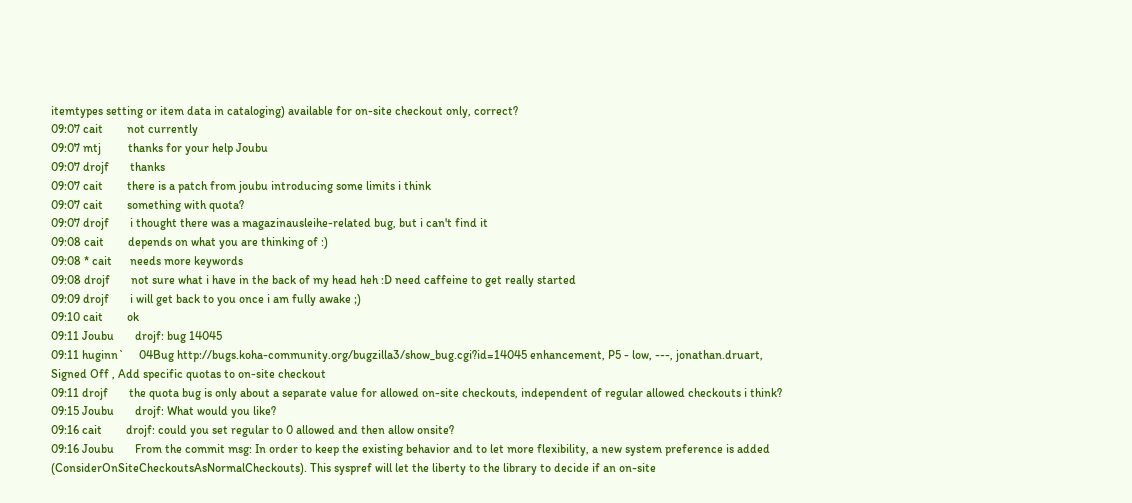itemtypes setting or item data in cataloging) available for on-site checkout only, correct?
09:07 cait        not currently
09:07 mtj         thanks for your help Joubu
09:07 drojf       thanks
09:07 cait        there is a patch from joubu introducing some limits i think
09:07 cait        something with quota?
09:07 drojf       i thought there was a magazinausleihe-related bug, but i can't find it
09:08 cait        depends on what you are thinking of :)
09:08 * cait      needs more keywords
09:08 drojf       not sure what i have in the back of my head heh :D need caffeine to get really started
09:09 drojf       i will get back to you once i am fully awake ;)
09:10 cait        ok
09:11 Joubu       drojf: bug 14045
09:11 huginn`     04Bug http://bugs.koha-community.org/bugzilla3/show_bug.cgi?id=14045 enhancement, P5 - low, ---, jonathan.druart, Signed Off , Add specific quotas to on-site checkout
09:11 drojf       the quota bug is only about a separate value for allowed on-site checkouts, independent of regular allowed checkouts i think?
09:15 Joubu       drojf: What would you like?
09:16 cait        drojf: could you set regular to 0 allowed and then allow onsite?
09:16 Joubu       From the commit msg: In order to keep the existing behavior and to let more flexibility, a new system preference is added (ConsiderOnSiteCheckoutsAsNormalCheckouts). This syspref will let the liberty to the library to decide if an on-site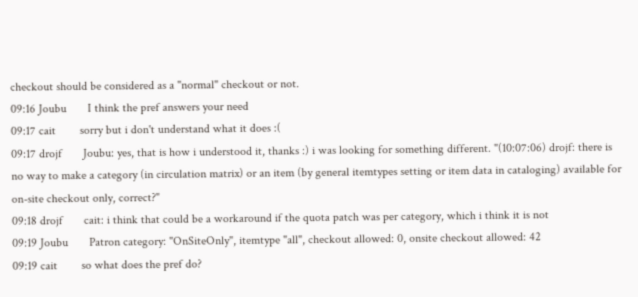checkout should be considered as a "normal" checkout or not.
09:16 Joubu       I think the pref answers your need
09:17 cait        sorry but i don't understand what it does :(
09:17 drojf       Joubu: yes, that is how i understood it, thanks :) i was looking for something different. "(10:07:06) drojf: there is no way to make a category (in circulation matrix) or an item (by general itemtypes setting or item data in cataloging) available for on-site checkout only, correct?"
09:18 drojf       cait: i think that could be a workaround if the quota patch was per category, which i think it is not
09:19 Joubu       Patron category: "OnSiteOnly", itemtype "all", checkout allowed: 0, onsite checkout allowed: 42
09:19 cait        so what does the pref do?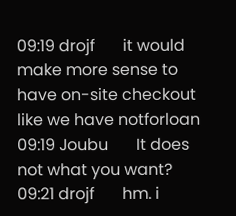09:19 drojf       it would make more sense to have on-site checkout like we have notforloan
09:19 Joubu       It does not what you want?
09:21 drojf       hm. i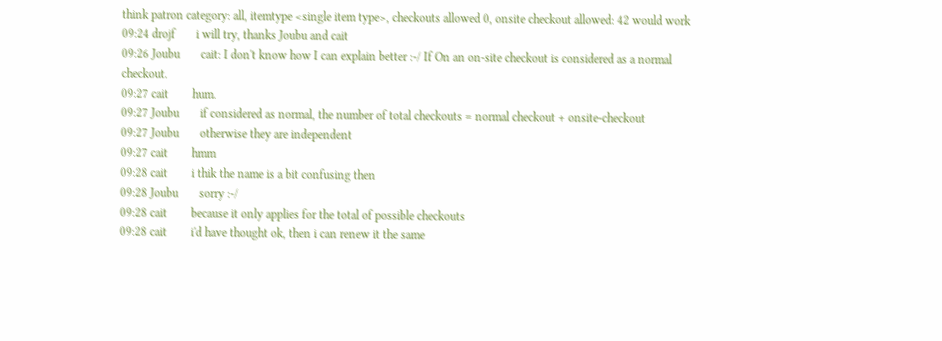think patron category: all, itemtype <single item type>, checkouts allowed 0, onsite checkout allowed: 42 would work
09:24 drojf       i will try, thanks Joubu and cait
09:26 Joubu       cait: I don't know how I can explain better :-/ If On an on-site checkout is considered as a normal checkout.
09:27 cait        hum.
09:27 Joubu       if considered as normal, the number of total checkouts = normal checkout + onsite-checkout
09:27 Joubu       otherwise they are independent
09:27 cait        hmm
09:28 cait        i thik the name is a bit confusing then
09:28 Joubu       sorry :-/
09:28 cait        because it only applies for the total of possible checkouts
09:28 cait        i'd have thought ok, then i can renew it the same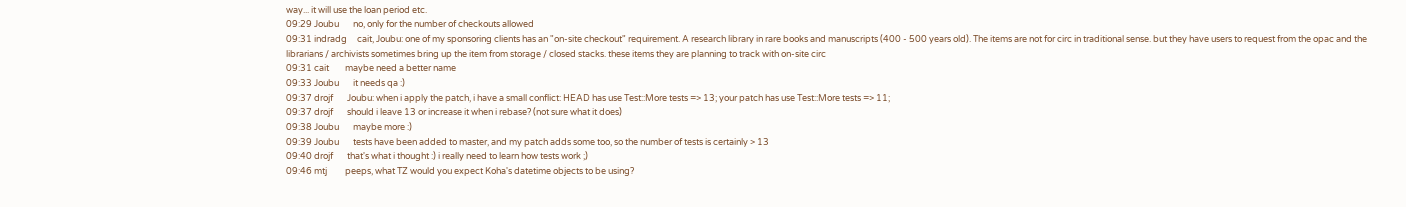way... it will use the loan period etc.
09:29 Joubu       no, only for the number of checkouts allowed
09:31 indradg     cait, Joubu: one of my sponsoring clients has an "on-site checkout" requirement. A research library in rare books and manuscripts (400 - 500 years old). The items are not for circ in traditional sense. but they have users to request from the opac and the librarians / archivists sometimes bring up the item from storage / closed stacks. these items they are planning to track with on-site circ
09:31 cait        maybe need a better name
09:33 Joubu       it needs qa :)
09:37 drojf       Joubu: when i apply the patch, i have a small conflict: HEAD has use Test::More tests => 13; your patch has use Test::More tests => 11;
09:37 drojf       should i leave 13 or increase it when i rebase? (not sure what it does)
09:38 Joubu       maybe more :)
09:39 Joubu       tests have been added to master, and my patch adds some too, so the number of tests is certainly > 13
09:40 drojf       that's what i thought :) i really need to learn how tests work ;)
09:46 mtj         peeps, what TZ would you expect Koha's datetime objects to be using?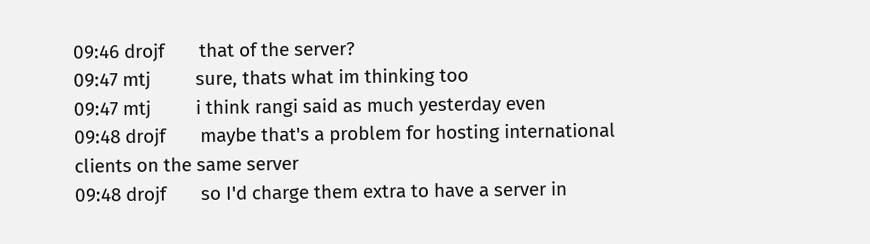09:46 drojf       that of the server?
09:47 mtj         sure, thats what im thinking too
09:47 mtj         i think rangi said as much yesterday even
09:48 drojf       maybe that's a problem for hosting international clients on the same server
09:48 drojf       so I'd charge them extra to have a server in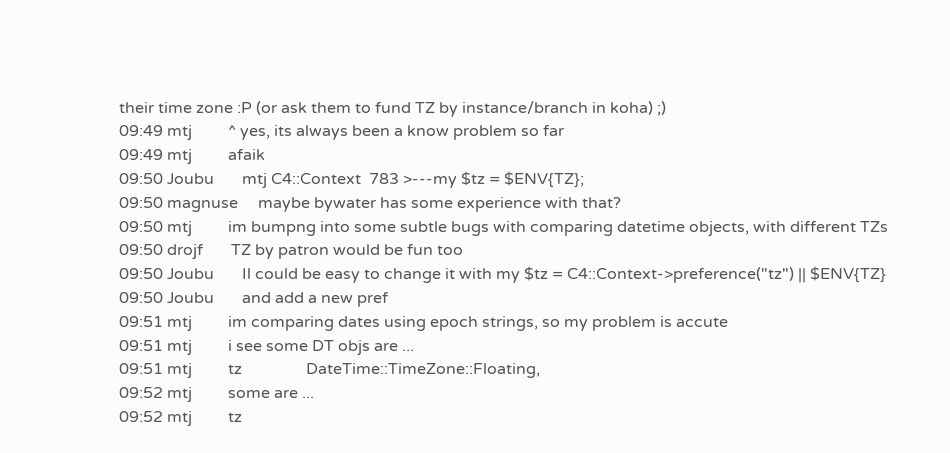their time zone :P (or ask them to fund TZ by instance/branch in koha) ;)
09:49 mtj         ^ yes, its always been a know problem so far
09:49 mtj         afaik
09:50 Joubu       mtj C4::Context  783 >---my $tz = $ENV{TZ};
09:50 magnuse     maybe bywater has some experience with that?
09:50 mtj         im bumpng into some subtle bugs with comparing datetime objects, with different TZs
09:50 drojf       TZ by patron would be fun too
09:50 Joubu       Il could be easy to change it with my $tz = C4::Context->preference("tz") || $ENV{TZ}
09:50 Joubu       and add a new pref
09:51 mtj         im comparing dates using epoch strings, so my problem is accute
09:51 mtj         i see some DT objs are ...
09:51 mtj         tz                DateTime::TimeZone::Floating,
09:52 mtj         some are ...
09:52 mtj         tz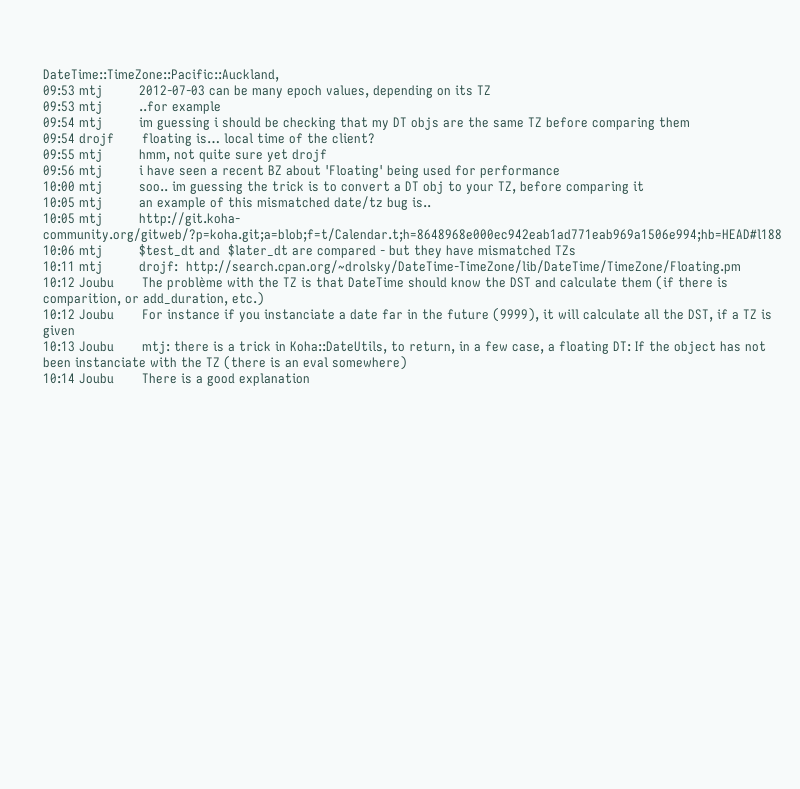DateTime::TimeZone::Pacific::Auckland,
09:53 mtj         2012-07-03 can be many epoch values, depending on its TZ
09:53 mtj         ..for example
09:54 mtj         im guessing i should be checking that my DT objs are the same TZ before comparing them
09:54 drojf       floating is… local time of the client?
09:55 mtj         hmm, not quite sure yet drojf
09:56 mtj         i have seen a recent BZ about 'Floating' being used for performance
10:00 mtj         soo.. im guessing the trick is to convert a DT obj to your TZ, before comparing it
10:05 mtj         an example of this mismatched date/tz bug is..
10:05 mtj         http://git.koha-community.org/gitweb/?p=koha.git;a=blob;f=t/Calendar.t;h=8648968e000ec942eab1ad771eab969a1506e994;hb=HEAD#l188
10:06 mtj         $test_dt and  $later_dt are compared - but they have mismatched TZs
10:11 mtj         drojf:  http://search.cpan.org/~drolsky/DateTime-TimeZone/lib/DateTime/TimeZone/Floating.pm
10:12 Joubu       The problème with the TZ is that DateTime should know the DST and calculate them (if there is comparition, or add_duration, etc.)
10:12 Joubu       For instance if you instanciate a date far in the future (9999), it will calculate all the DST, if a TZ is given
10:13 Joubu       mtj: there is a trick in Koha::DateUtils, to return, in a few case, a floating DT: If the object has not been instanciate with the TZ (there is an eval somewhere)
10:14 Joubu       There is a good explanation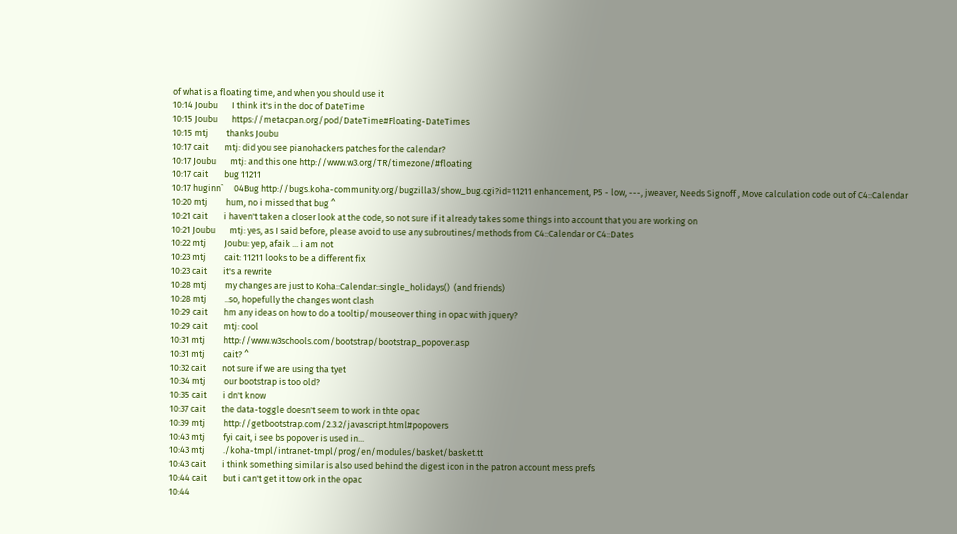of what is a floating time, and when you should use it
10:14 Joubu       I think it's in the doc of DateTime
10:15 Joubu       https://metacpan.org/pod/DateTime#Floating-DateTimes
10:15 mtj         thanks Joubu
10:17 cait        mtj: did you see pianohackers patches for the calendar?
10:17 Joubu       mtj: and this one http://www.w3.org/TR/timezone/#floating
10:17 cait        bug 11211
10:17 huginn`     04Bug http://bugs.koha-community.org/bugzilla3/show_bug.cgi?id=11211 enhancement, P5 - low, ---, jweaver, Needs Signoff , Move calculation code out of C4::Calendar
10:20 mtj         hum, no i missed that bug ^
10:21 cait        i haven't taken a closer look at the code, so not sure if it already takes some things into account that you are working on
10:21 Joubu       mtj: yes, as I said before, please avoid to use any subroutines/methods from C4::Calendar or C4::Dates
10:22 mtj         Joubu: yep, afaik ... i am not
10:23 mtj         cait: 11211 looks to be a different fix
10:23 cait        it's a rewrite
10:28 mtj         my changes are just to Koha::Calendar::single_holidays()  (and friends)
10:28 mtj         ..so, hopefully the changes wont clash
10:29 cait        hm any ideas on how to do a tooltip/mouseover thing in opac with jquery?
10:29 cait        mtj: cool
10:31 mtj         http://www.w3schools.com/bootstrap/bootstrap_popover.asp
10:31 mtj         cait? ^
10:32 cait        not sure if we are using tha tyet
10:34 mtj         our bootstrap is too old?
10:35 cait        i dn't know
10:37 cait        the data-toggle doesn't seem to work in thte opac
10:39 mtj         http://getbootstrap.com/2.3.2/javascript.html#popovers
10:43 mtj         fyi cait, i see bs popover is used in...
10:43 mtj         ./koha-tmpl/intranet-tmpl/prog/en/modules/basket/basket.tt
10:43 cait        i think something similar is also used behind the digest icon in the patron account mess prefs
10:44 cait        but i can't get it tow ork in the opac
10:44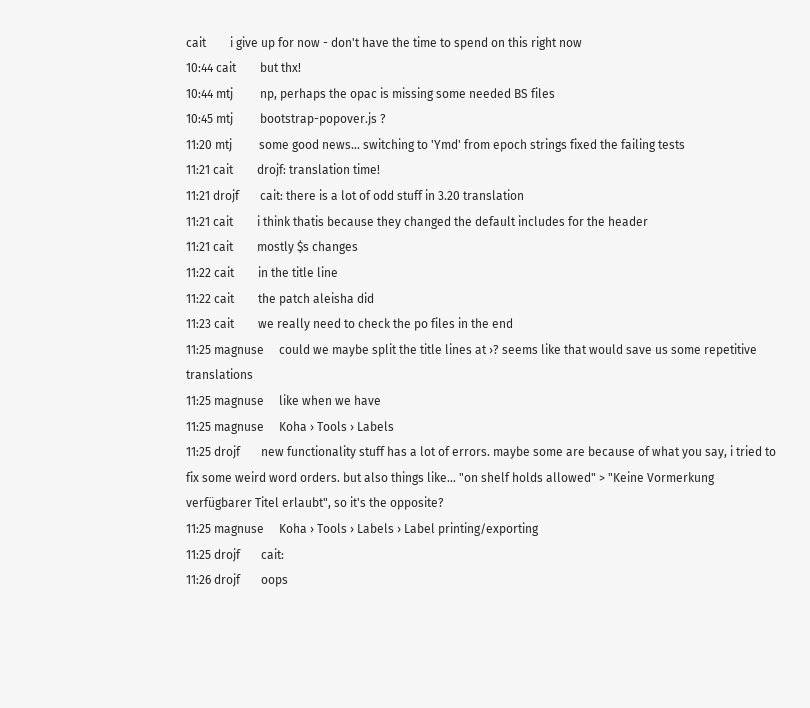cait        i give up for now - don't have the time to spend on this right now
10:44 cait        but thx!
10:44 mtj         np, perhaps the opac is missing some needed BS files
10:45 mtj         bootstrap-popover.js ?
11:20 mtj         some good news... switching to 'Ymd' from epoch strings fixed the failing tests
11:21 cait        drojf: translation time!
11:21 drojf       cait: there is a lot of odd stuff in 3.20 translation
11:21 cait        i think thatis because they changed the default includes for the header
11:21 cait        mostly $s changes
11:22 cait        in the title line
11:22 cait        the patch aleisha did
11:23 cait        we really need to check the po files in the end
11:25 magnuse     could we maybe split the title lines at ›? seems like that would save us some repetitive translations
11:25 magnuse     like when we have
11:25 magnuse     Koha › Tools › Labels
11:25 drojf       new functionality stuff has a lot of errors. maybe some are because of what you say, i tried to fix some weird word orders. but also things like… "on shelf holds allowed" > "Keine Vormerkung verfügbarer Titel erlaubt", so it's the opposite?
11:25 magnuse     Koha › Tools › Labels › Label printing/exporting
11:25 drojf       cait:
11:26 drojf       oops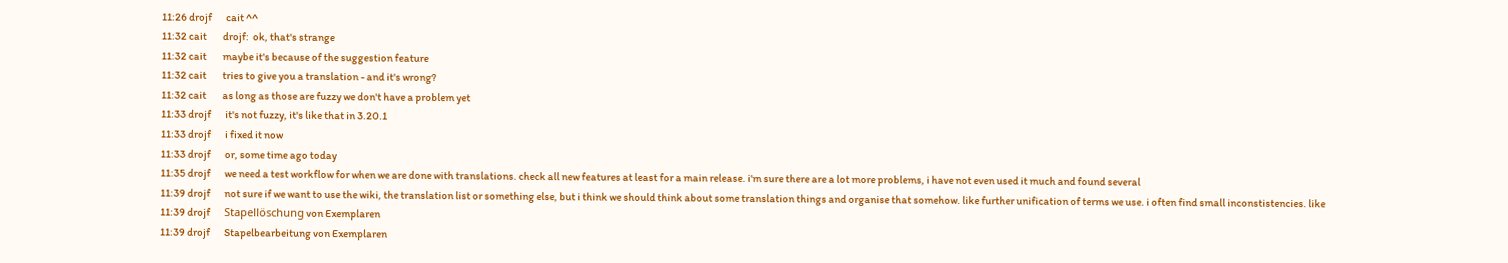11:26 drojf       cait ^^
11:32 cait        drojf:  ok, that's strange
11:32 cait        maybe it's because of the suggestion feature
11:32 cait        tries to give you a translation - and it's wrong?
11:32 cait        as long as those are fuzzy we don't have a problem yet
11:33 drojf       it's not fuzzy, it's like that in 3.20.1
11:33 drojf       i fixed it now
11:33 drojf       or, some time ago today
11:35 drojf       we need a test workflow for when we are done with translations. check all new features at least for a main release. i'm sure there are a lot more problems, i have not even used it much and found several
11:39 drojf       not sure if we want to use the wiki, the translation list or something else, but i think we should think about some translation things and organise that somehow. like further unification of terms we use. i often find small inconstistencies. like
11:39 drojf       Stapellöschung von Exemplaren
11:39 drojf       Stapelbearbeitung von Exemplaren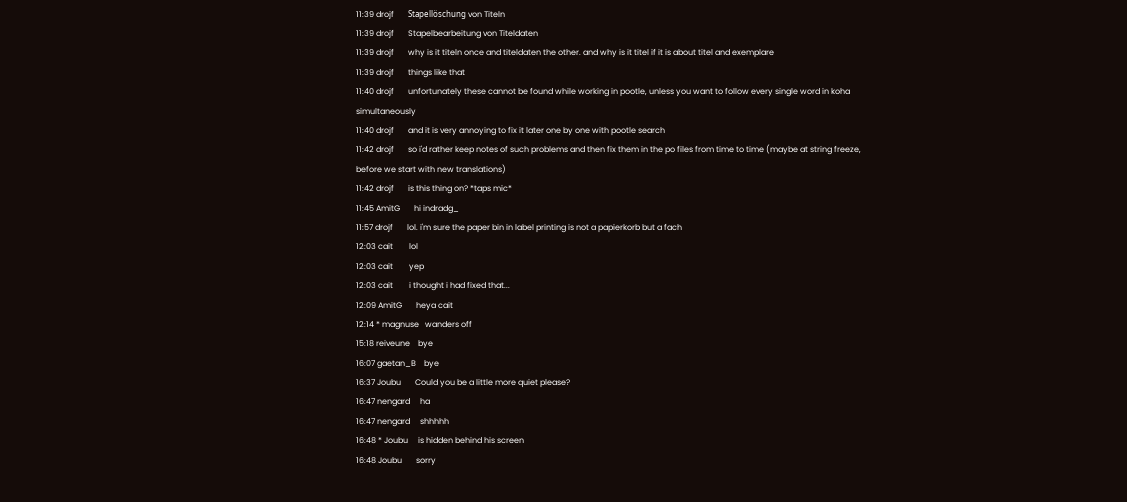11:39 drojf       Stapellöschung von Titeln
11:39 drojf       Stapelbearbeitung von Titeldaten
11:39 drojf       why is it titeln once and titeldaten the other. and why is it titel if it is about titel and exemplare
11:39 drojf       things like that
11:40 drojf       unfortunately these cannot be found while working in pootle, unless you want to follow every single word in koha simultaneously
11:40 drojf       and it is very annoying to fix it later one by one with pootle search
11:42 drojf       so i'd rather keep notes of such problems and then fix them in the po files from time to time (maybe at string freeze, before we start with new translations)
11:42 drojf       is this thing on? *taps mic*
11:45 AmitG       hi indradg_
11:57 drojf       lol. i'm sure the paper bin in label printing is not a papierkorb but a fach
12:03 cait        lol
12:03 cait        yep
12:03 cait        i thought i had fixed that...
12:09 AmitG       heya cait
12:14 * magnuse   wanders off
15:18 reiveune    bye
16:07 gaetan_B    bye
16:37 Joubu       Could you be a little more quiet please?
16:47 nengard     ha
16:47 nengard     shhhhh
16:48 * Joubu     is hidden behind his screen
16:48 Joubu       sorry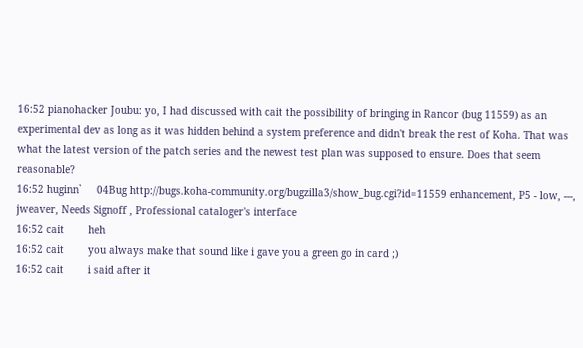16:52 pianohacker Joubu: yo, I had discussed with cait the possibility of bringing in Rancor (bug 11559) as an experimental dev as long as it was hidden behind a system preference and didn't break the rest of Koha. That was what the latest version of the patch series and the newest test plan was supposed to ensure. Does that seem reasonable?
16:52 huginn`     04Bug http://bugs.koha-community.org/bugzilla3/show_bug.cgi?id=11559 enhancement, P5 - low, ---, jweaver, Needs Signoff , Professional cataloger's interface
16:52 cait        heh
16:52 cait        you always make that sound like i gave you a green go in card ;)
16:52 cait        i said after it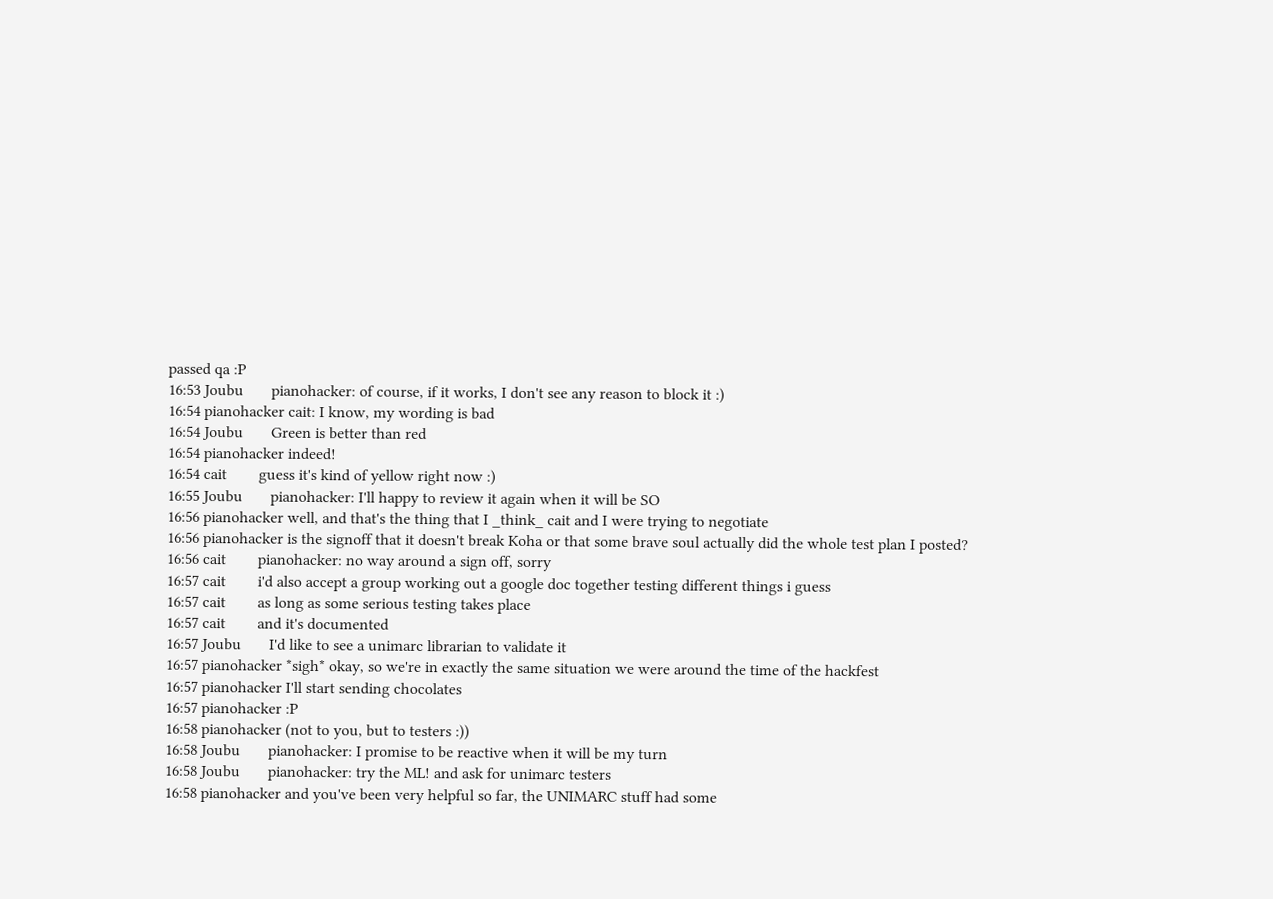passed qa :P
16:53 Joubu       pianohacker: of course, if it works, I don't see any reason to block it :)
16:54 pianohacker cait: I know, my wording is bad
16:54 Joubu       Green is better than red
16:54 pianohacker indeed!
16:54 cait        guess it's kind of yellow right now :)
16:55 Joubu       pianohacker: I'll happy to review it again when it will be SO
16:56 pianohacker well, and that's the thing that I _think_ cait and I were trying to negotiate
16:56 pianohacker is the signoff that it doesn't break Koha or that some brave soul actually did the whole test plan I posted?
16:56 cait        pianohacker: no way around a sign off, sorry
16:57 cait        i'd also accept a group working out a google doc together testing different things i guess
16:57 cait        as long as some serious testing takes place
16:57 cait        and it's documented
16:57 Joubu       I'd like to see a unimarc librarian to validate it
16:57 pianohacker *sigh* okay, so we're in exactly the same situation we were around the time of the hackfest
16:57 pianohacker I'll start sending chocolates
16:57 pianohacker :P
16:58 pianohacker (not to you, but to testers :))
16:58 Joubu       pianohacker: I promise to be reactive when it will be my turn
16:58 Joubu       pianohacker: try the ML! and ask for unimarc testers
16:58 pianohacker and you've been very helpful so far, the UNIMARC stuff had some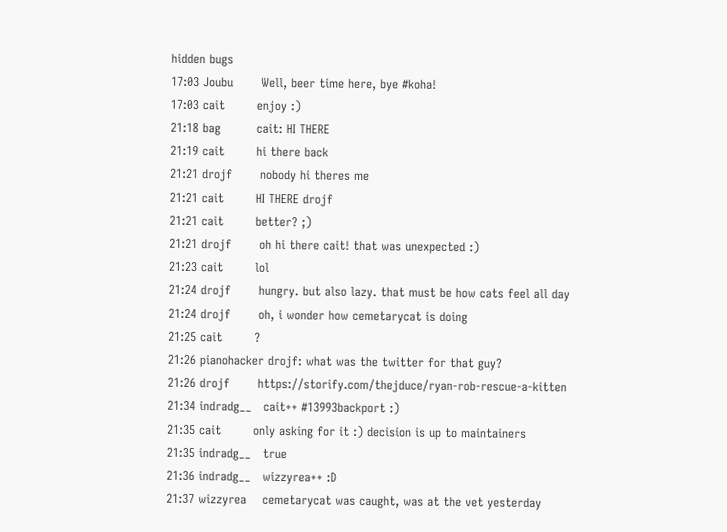hidden bugs
17:03 Joubu       Well, beer time here, bye #koha!
17:03 cait        enjoy :)
21:18 bag         cait: HI THERE
21:19 cait        hi there back
21:21 drojf       nobody hi theres me
21:21 cait        HI THERE drojf
21:21 cait        better? ;)
21:21 drojf       oh hi there cait! that was unexpected :)
21:23 cait        lol
21:24 drojf       hungry. but also lazy. that must be how cats feel all day
21:24 drojf       oh, i wonder how cemetarycat is doing
21:25 cait        ?
21:26 pianohacker drojf: what was the twitter for that guy?
21:26 drojf       https://storify.com/thejduce/ryan-rob-rescue-a-kitten
21:34 indradg__   cait++ #13993backport :)
21:35 cait        only asking for it :) decision is up to maintainers
21:35 indradg__   true
21:36 indradg__   wizzyrea++ :D
21:37 wizzyrea    cemetarycat was caught, was at the vet yesterday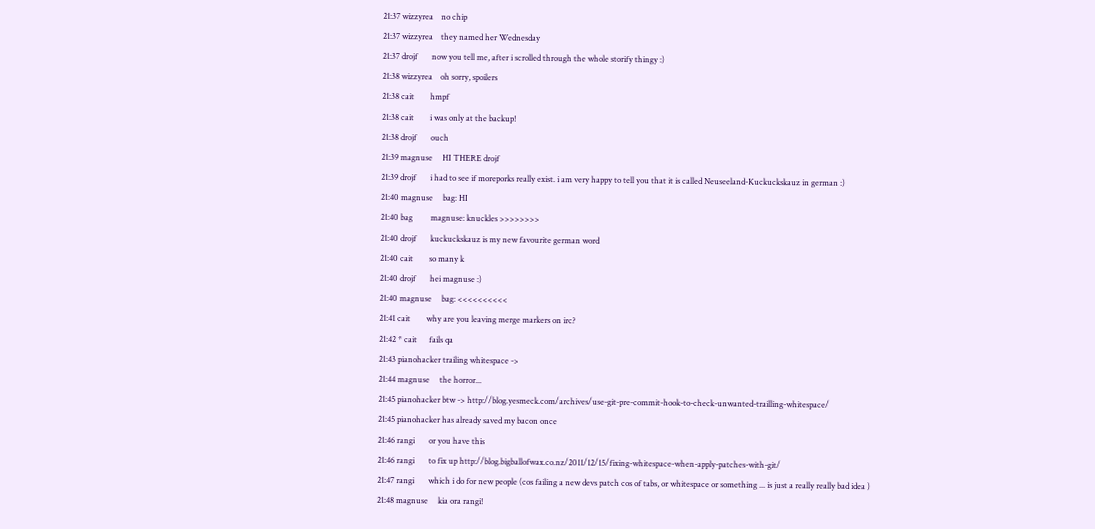21:37 wizzyrea    no chip
21:37 wizzyrea    they named her Wednesday
21:37 drojf       now you tell me, after i scrolled through the whole storify thingy :)
21:38 wizzyrea    oh sorry, spoilers
21:38 cait        hmpf
21:38 cait        i was only at the backup!
21:38 drojf       ouch
21:39 magnuse     HI THERE drojf
21:39 drojf       i had to see if moreporks really exist. i am very happy to tell you that it is called Neuseeland-Kuckuckskauz in german :)
21:40 magnuse     bag: HI
21:40 bag         magnuse: knuckles >>>>>>>>
21:40 drojf       kuckuckskauz is my new favourite german word
21:40 cait        so many k
21:40 drojf       hei magnuse :)
21:40 magnuse     bag: <<<<<<<<<<
21:41 cait        why are you leaving merge markers on irc?
21:42 * cait      fails qa
21:43 pianohacker trailing whitespace ->
21:44 magnuse     the horror...
21:45 pianohacker btw -> http://blog.yesmeck.com/archives/use-git-pre-commit-hook-to-check-unwanted-trailling-whitespace/
21:45 pianohacker has already saved my bacon once
21:46 rangi       or you have this
21:46 rangi       to fix up http://blog.bigballofwax.co.nz/2011/12/15/fixing-whitespace-when-apply-patches-with-git/
21:47 rangi       which i do for new people (cos failing a new devs patch cos of tabs, or whitespace or something ... is just a really really bad idea )
21:48 magnuse     kia ora rangi!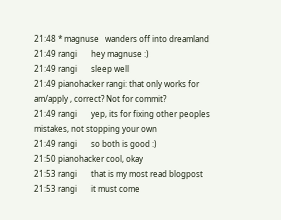21:48 * magnuse   wanders off into dreamland
21:49 rangi       hey magnuse :)
21:49 rangi       sleep well
21:49 pianohacker rangi: that only works for am/apply , correct? Not for commit?
21:49 rangi       yep, its for fixing other peoples mistakes, not stopping your own
21:49 rangi       so both is good :)
21:50 pianohacker cool, okay
21:53 rangi       that is my most read blogpost
21:53 rangi       it must come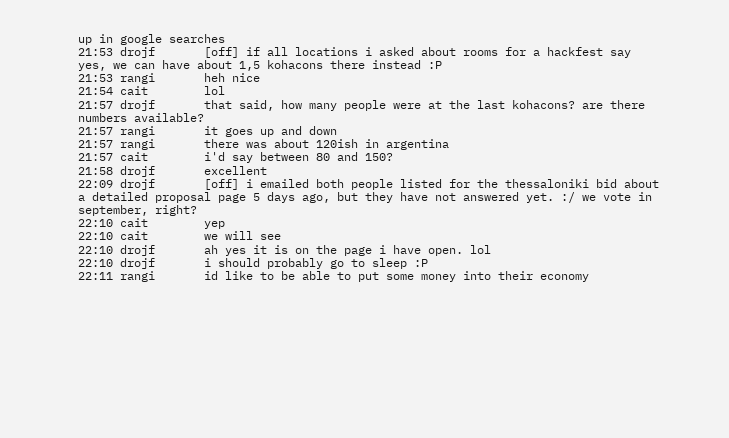up in google searches
21:53 drojf       [off] if all locations i asked about rooms for a hackfest say yes, we can have about 1,5 kohacons there instead :P
21:53 rangi       heh nice
21:54 cait        lol
21:57 drojf       that said, how many people were at the last kohacons? are there numbers available?
21:57 rangi       it goes up and down
21:57 rangi       there was about 120ish in argentina
21:57 cait        i'd say between 80 and 150?
21:58 drojf       excellent
22:09 drojf       [off] i emailed both people listed for the thessaloniki bid about a detailed proposal page 5 days ago, but they have not answered yet. :/ we vote in september, right?
22:10 cait        yep
22:10 cait        we will see
22:10 drojf       ah yes it is on the page i have open. lol
22:10 drojf       i should probably go to sleep :P
22:11 rangi       id like to be able to put some money into their economy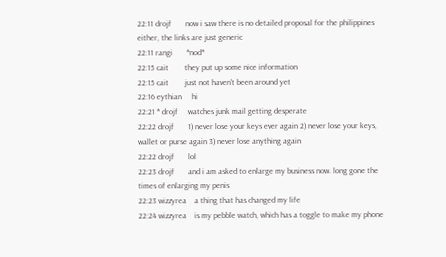22:11 drojf       now i saw there is no detailed proposal for the philippines either, the links are just generic
22:11 rangi       *nod*
22:15 cait        they put up some nice information
22:15 cait        just not haven't been around yet
22:16 eythian     hi
22:21 * drojf     watches junk mail getting desperate
22:22 drojf       1) never lose your keys ever again 2) never lose your keys, wallet or purse again 3) never lose anything again
22:22 drojf       lol
22:23 drojf       and i am asked to enlarge my business now. long gone the times of enlarging my penis
22:23 wizzyrea    a thing that has changed my life
22:24 wizzyrea    is my pebble watch, which has a toggle to make my phone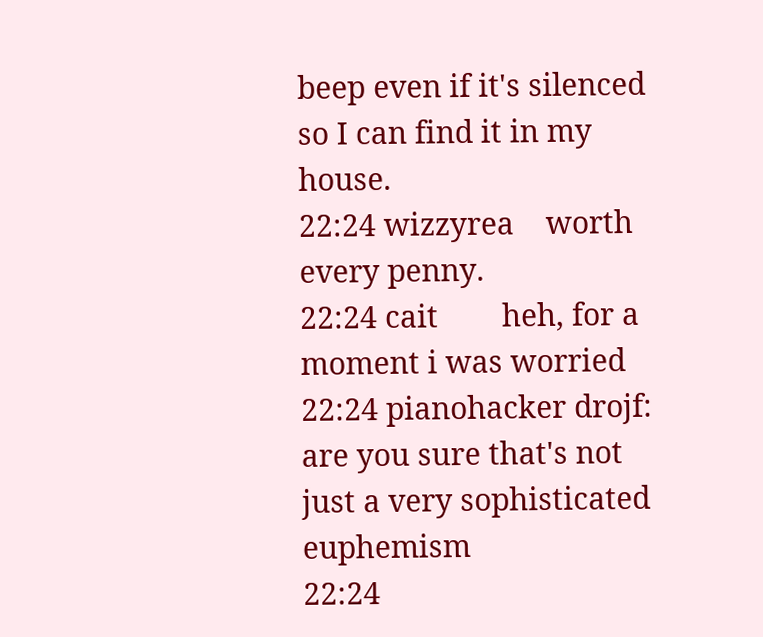beep even if it's silenced so I can find it in my house.
22:24 wizzyrea    worth every penny.
22:24 cait        heh, for a moment i was worried
22:24 pianohacker drojf: are you sure that's not just a very sophisticated euphemism
22:24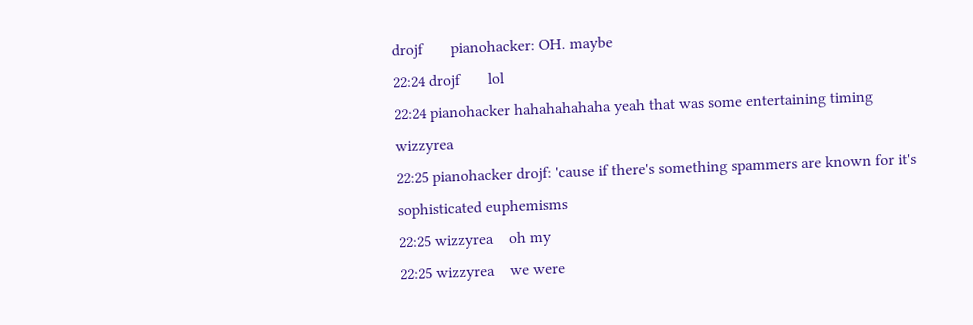drojf       pianohacker: OH. maybe
22:24 drojf       lol
22:24 pianohacker hahahahahaha yeah that was some entertaining timing wizzyrea
22:25 pianohacker drojf: 'cause if there's something spammers are known for it's sophisticated euphemisms
22:25 wizzyrea    oh my
22:25 wizzyrea    we were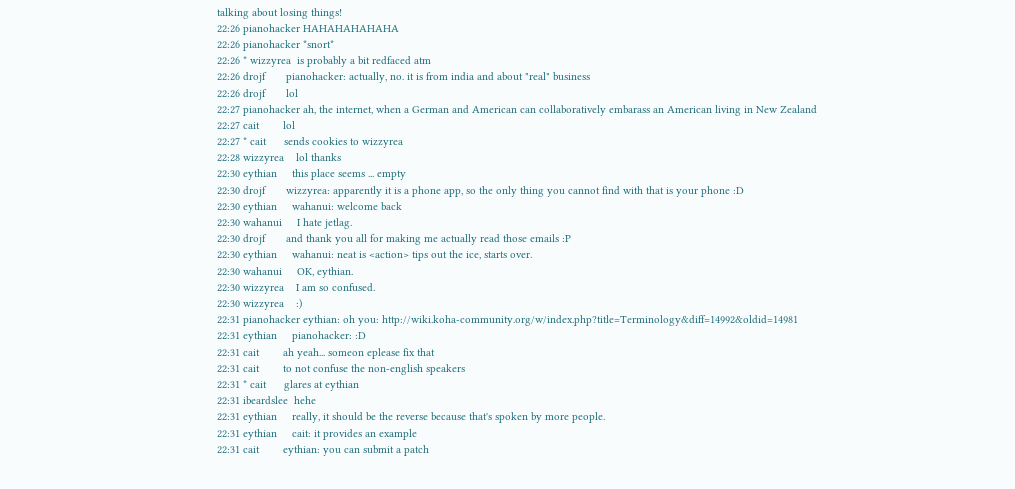talking about losing things!
22:26 pianohacker HAHAHAHAHAHA
22:26 pianohacker *snort*
22:26 * wizzyrea  is probably a bit redfaced atm
22:26 drojf       pianohacker: actually, no. it is from india and about "real" business
22:26 drojf       lol
22:27 pianohacker ah, the internet, when a German and American can collaboratively embarass an American living in New Zealand
22:27 cait        lol
22:27 * cait      sends cookies to wizzyrea
22:28 wizzyrea    lol thanks
22:30 eythian     this place seems ... empty
22:30 drojf       wizzyrea: apparently it is a phone app, so the only thing you cannot find with that is your phone :D
22:30 eythian     wahanui: welcome back
22:30 wahanui     I hate jetlag.
22:30 drojf       and thank you all for making me actually read those emails :P
22:30 eythian     wahanui: neat is <action> tips out the ice, starts over.
22:30 wahanui     OK, eythian.
22:30 wizzyrea    I am so confused.
22:30 wizzyrea    :)
22:31 pianohacker eythian: oh you: http://wiki.koha-community.org/w/index.php?title=Terminology&diff=14992&oldid=14981
22:31 eythian     pianohacker: :D
22:31 cait        ah yeah... someon eplease fix that
22:31 cait        to not confuse the non-english speakers
22:31 * cait      glares at eythian
22:31 ibeardslee  hehe
22:31 eythian     really, it should be the reverse because that's spoken by more people.
22:31 eythian     cait: it provides an example
22:31 cait        eythian: you can submit a patch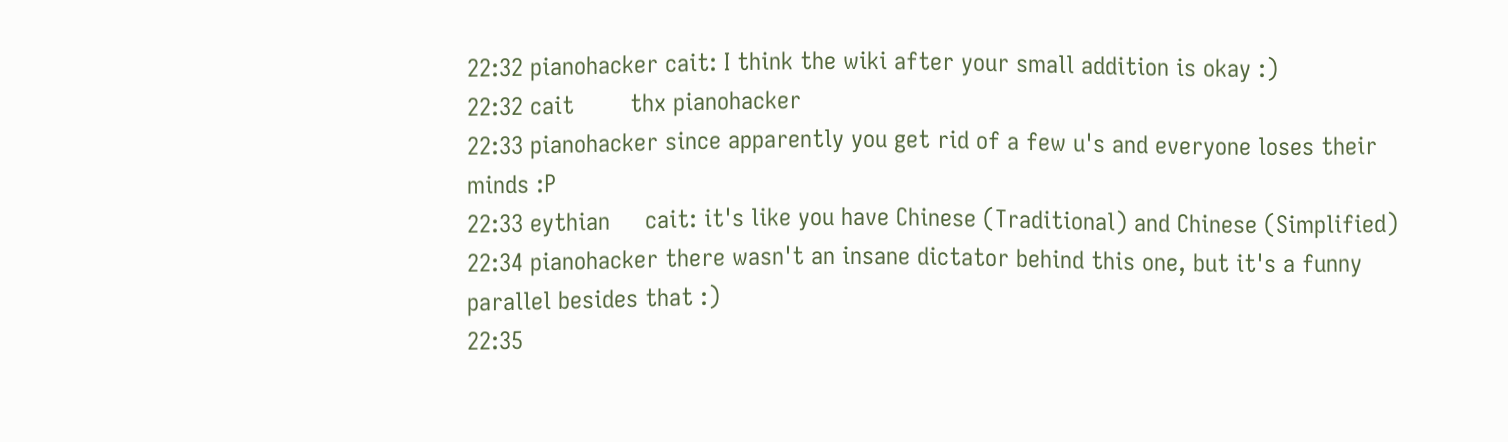22:32 pianohacker cait: I think the wiki after your small addition is okay :)
22:32 cait        thx pianohacker
22:33 pianohacker since apparently you get rid of a few u's and everyone loses their minds :P
22:33 eythian     cait: it's like you have Chinese (Traditional) and Chinese (Simplified)
22:34 pianohacker there wasn't an insane dictator behind this one, but it's a funny parallel besides that :)
22:35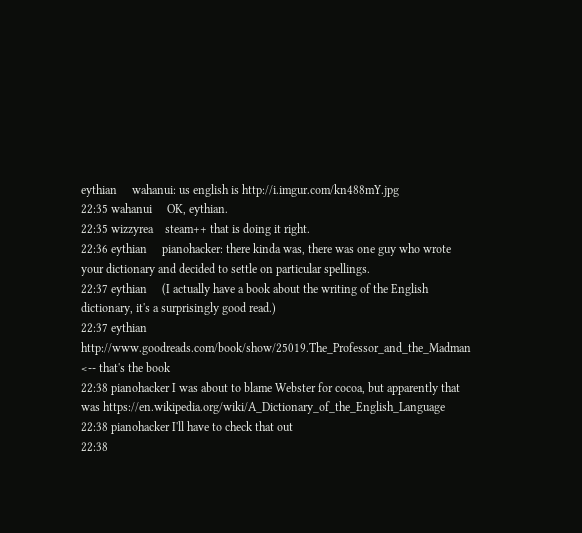eythian     wahanui: us english is http://i.imgur.com/kn488mY.jpg
22:35 wahanui     OK, eythian.
22:35 wizzyrea    steam++ that is doing it right.
22:36 eythian     pianohacker: there kinda was, there was one guy who wrote your dictionary and decided to settle on particular spellings.
22:37 eythian     (I actually have a book about the writing of the English dictionary, it's a surprisingly good read.)
22:37 eythian     http://www.goodreads.com/book/show/25019.The_Professor_and_the_Madman <-- that's the book
22:38 pianohacker I was about to blame Webster for cocoa, but apparently that was https://en.wikipedia.org/wiki/A_Dictionary_of_the_English_Language
22:38 pianohacker I'll have to check that out
22:38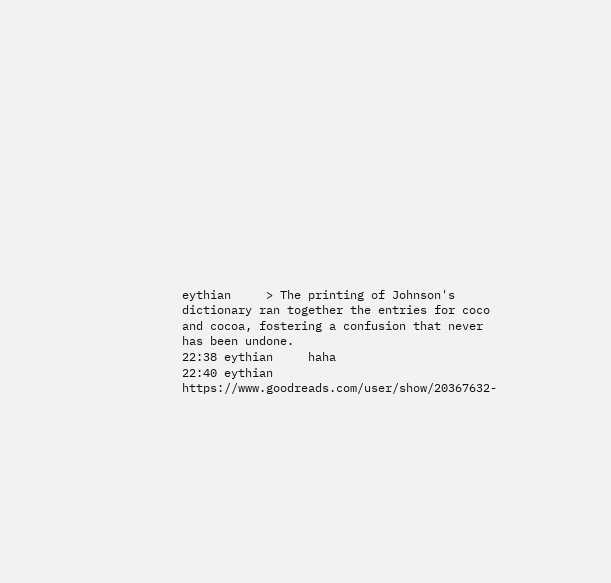eythian     > The printing of Johnson's dictionary ran together the entries for coco and cocoa, fostering a confusion that never has been undone.
22:38 eythian     haha
22:40 eythian     https://www.goodreads.com/user/show/20367632-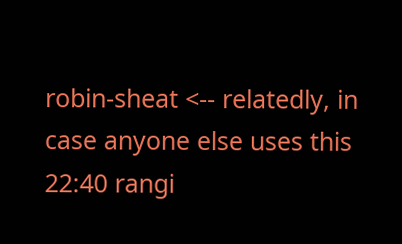robin-sheat <-- relatedly, in case anyone else uses this
22:40 rangi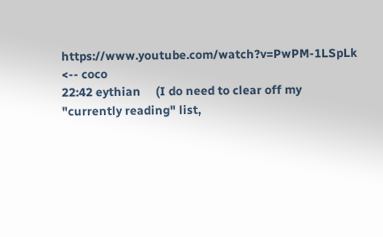https://www.youtube.com/watch?v=PwPM-1LSpLk  <-- coco
22:42 eythian     (I do need to clear off my "currently reading" list,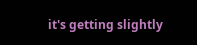it's getting slightly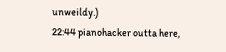unweildy.)
22:44 pianohacker outta here,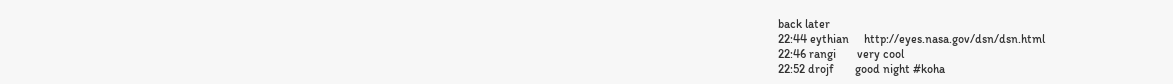back later
22:44 eythian     http://eyes.nasa.gov/dsn/dsn.html
22:46 rangi       very cool
22:52 drojf       good night #koha